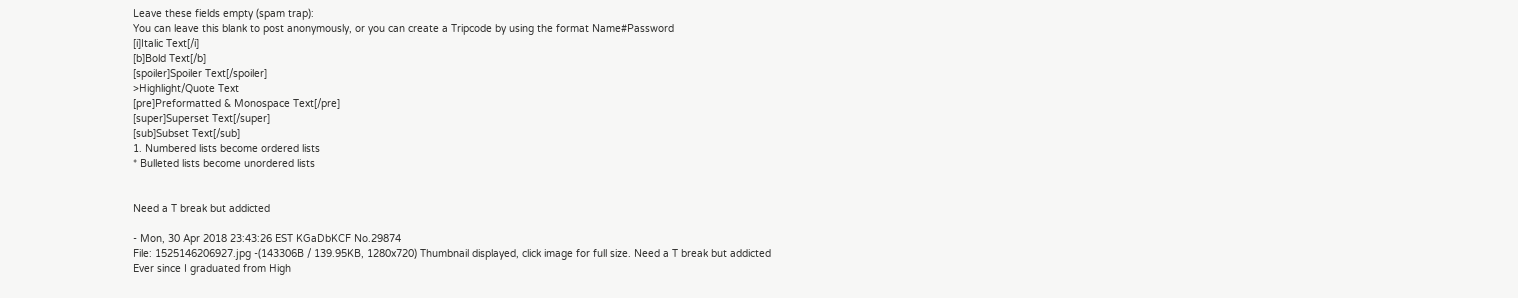Leave these fields empty (spam trap):
You can leave this blank to post anonymously, or you can create a Tripcode by using the format Name#Password
[i]Italic Text[/i]
[b]Bold Text[/b]
[spoiler]Spoiler Text[/spoiler]
>Highlight/Quote Text
[pre]Preformatted & Monospace Text[/pre]
[super]Superset Text[/super]
[sub]Subset Text[/sub]
1. Numbered lists become ordered lists
* Bulleted lists become unordered lists


Need a T break but addicted

- Mon, 30 Apr 2018 23:43:26 EST KGaDbKCF No.29874
File: 1525146206927.jpg -(143306B / 139.95KB, 1280x720) Thumbnail displayed, click image for full size. Need a T break but addicted
Ever since I graduated from High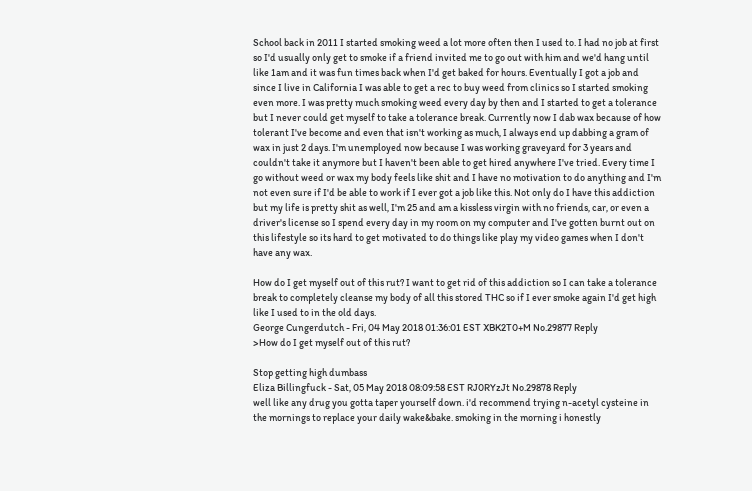School back in 2011 I started smoking weed a lot more often then I used to. I had no job at first so I'd usually only get to smoke if a friend invited me to go out with him and we'd hang until like 1am and it was fun times back when I'd get baked for hours. Eventually I got a job and since I live in California I was able to get a rec to buy weed from clinics so I started smoking even more. I was pretty much smoking weed every day by then and I started to get a tolerance but I never could get myself to take a tolerance break. Currently now I dab wax because of how tolerant I've become and even that isn't working as much, I always end up dabbing a gram of wax in just 2 days. I'm unemployed now because I was working graveyard for 3 years and couldn't take it anymore but I haven't been able to get hired anywhere I've tried. Every time I go without weed or wax my body feels like shit and I have no motivation to do anything and I'm not even sure if I'd be able to work if I ever got a job like this. Not only do I have this addiction but my life is pretty shit as well, I'm 25 and am a kissless virgin with no friends, car, or even a driver's license so I spend every day in my room on my computer and I've gotten burnt out on this lifestyle so its hard to get motivated to do things like play my video games when I don't have any wax.

How do I get myself out of this rut? I want to get rid of this addiction so I can take a tolerance break to completely cleanse my body of all this stored THC so if I ever smoke again I'd get high like I used to in the old days.
George Cungerdutch - Fri, 04 May 2018 01:36:01 EST XBK2T0+M No.29877 Reply
>How do I get myself out of this rut?

Stop getting high dumbass
Eliza Billingfuck - Sat, 05 May 2018 08:09:58 EST RJ0RYzJt No.29878 Reply
well like any drug you gotta taper yourself down. i'd recommend trying n-acetyl cysteine in the mornings to replace your daily wake&bake. smoking in the morning i honestly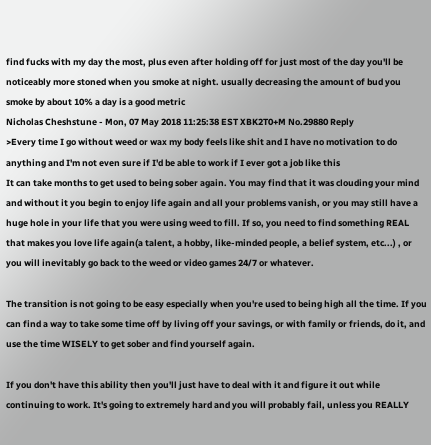find fucks with my day the most, plus even after holding off for just most of the day you'll be noticeably more stoned when you smoke at night. usually decreasing the amount of bud you smoke by about 10% a day is a good metric
Nicholas Cheshstune - Mon, 07 May 2018 11:25:38 EST XBK2T0+M No.29880 Reply
>Every time I go without weed or wax my body feels like shit and I have no motivation to do anything and I'm not even sure if I'd be able to work if I ever got a job like this
It can take months to get used to being sober again. You may find that it was clouding your mind and without it you begin to enjoy life again and all your problems vanish, or you may still have a huge hole in your life that you were using weed to fill. If so, you need to find something REAL that makes you love life again(a talent, a hobby, like-minded people, a belief system, etc...) , or you will inevitably go back to the weed or video games 24/7 or whatever.

The transition is not going to be easy especially when you're used to being high all the time. If you can find a way to take some time off by living off your savings, or with family or friends, do it, and use the time WISELY to get sober and find yourself again.

If you don't have this ability then you'll just have to deal with it and figure it out while continuing to work. It's going to extremely hard and you will probably fail, unless you REALLY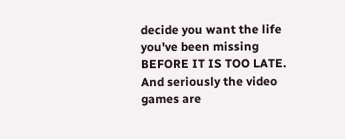decide you want the life you've been missing BEFORE IT IS TOO LATE. And seriously the video games are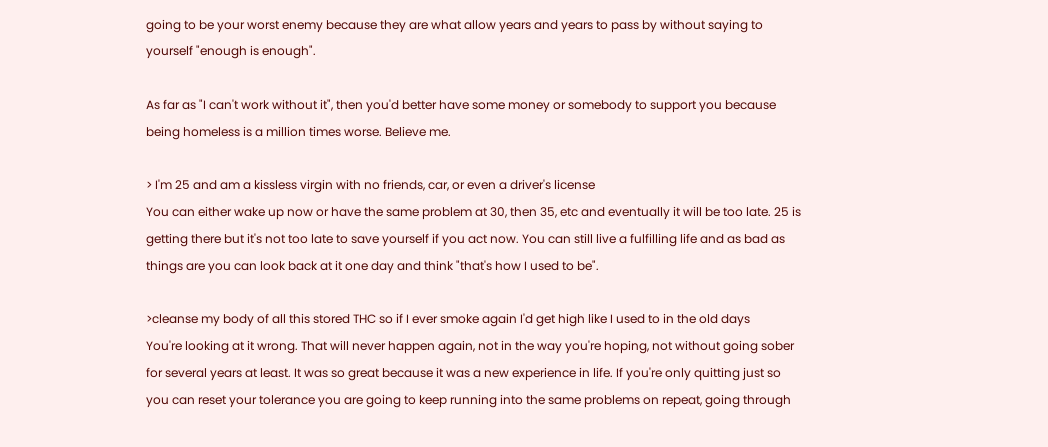going to be your worst enemy because they are what allow years and years to pass by without saying to yourself "enough is enough".

As far as "I can't work without it", then you'd better have some money or somebody to support you because being homeless is a million times worse. Believe me.

> I'm 25 and am a kissless virgin with no friends, car, or even a driver's license
You can either wake up now or have the same problem at 30, then 35, etc and eventually it will be too late. 25 is getting there but it's not too late to save yourself if you act now. You can still live a fulfilling life and as bad as things are you can look back at it one day and think "that's how I used to be".

>cleanse my body of all this stored THC so if I ever smoke again I'd get high like I used to in the old days
You're looking at it wrong. That will never happen again, not in the way you're hoping, not without going sober for several years at least. It was so great because it was a new experience in life. If you're only quitting just so you can reset your tolerance you are going to keep running into the same problems on repeat, going through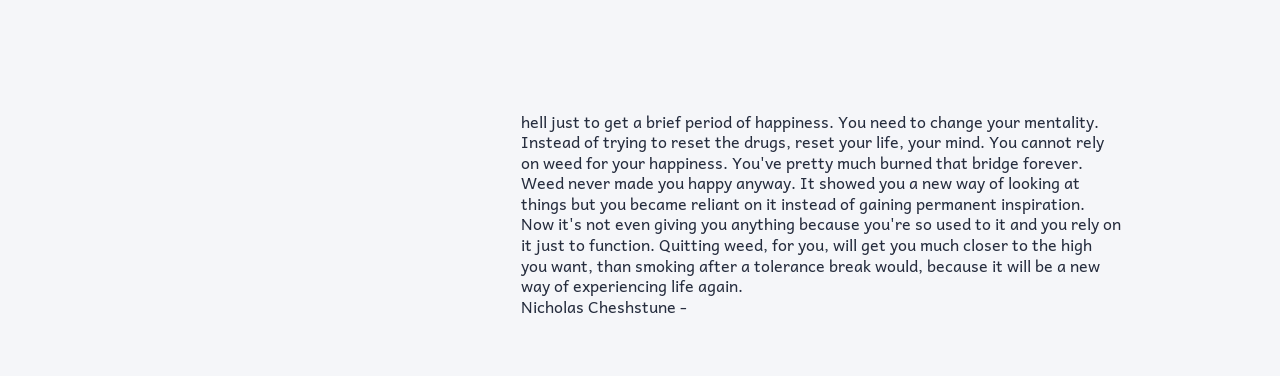hell just to get a brief period of happiness. You need to change your mentality. Instead of trying to reset the drugs, reset your life, your mind. You cannot rely on weed for your happiness. You've pretty much burned that bridge forever. Weed never made you happy anyway. It showed you a new way of looking at things but you became reliant on it instead of gaining permanent inspiration. Now it's not even giving you anything because you're so used to it and you rely on it just to function. Quitting weed, for you, will get you much closer to the high you want, than smoking after a tolerance break would, because it will be a new way of experiencing life again.
Nicholas Cheshstune -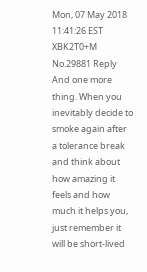Mon, 07 May 2018 11:41:26 EST XBK2T0+M No.29881 Reply
And one more thing. When you inevitably decide to smoke again after a tolerance break and think about how amazing it feels and how much it helps you, just remember it will be short-lived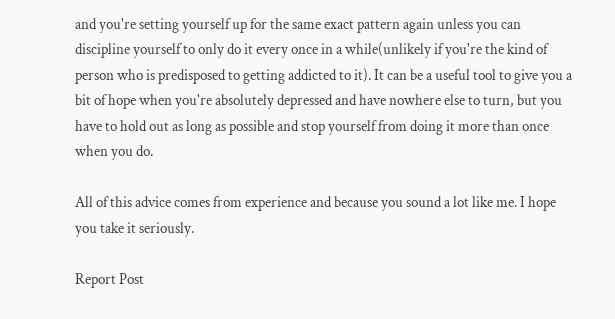and you're setting yourself up for the same exact pattern again unless you can discipline yourself to only do it every once in a while(unlikely if you're the kind of person who is predisposed to getting addicted to it). It can be a useful tool to give you a bit of hope when you're absolutely depressed and have nowhere else to turn, but you have to hold out as long as possible and stop yourself from doing it more than once when you do.

All of this advice comes from experience and because you sound a lot like me. I hope you take it seriously.

Report Post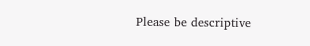Please be descriptive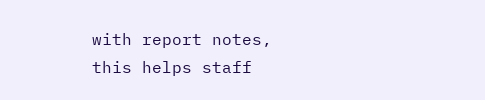with report notes,
this helps staff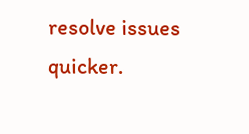resolve issues quicker.